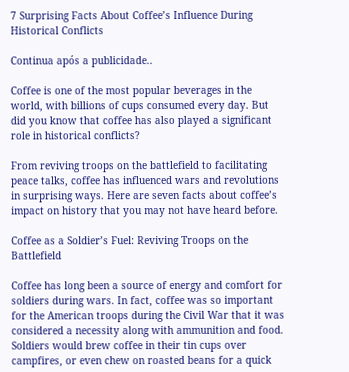7 Surprising Facts About Coffee’s Influence During Historical Conflicts

Continua após a publicidade..

Coffee is one of the most popular beverages in the world, with billions of cups consumed every day. But did you know that coffee has also played a significant role in historical conflicts?

From reviving troops on the battlefield to facilitating peace talks, coffee has influenced wars and revolutions in surprising ways. Here are seven facts about coffee’s impact on history that you may not have heard before.

Coffee as a Soldier’s Fuel: Reviving Troops on the Battlefield

Coffee has long been a source of energy and comfort for soldiers during wars. In fact, coffee was so important for the American troops during the Civil War that it was considered a necessity along with ammunition and food. Soldiers would brew coffee in their tin cups over campfires, or even chew on roasted beans for a quick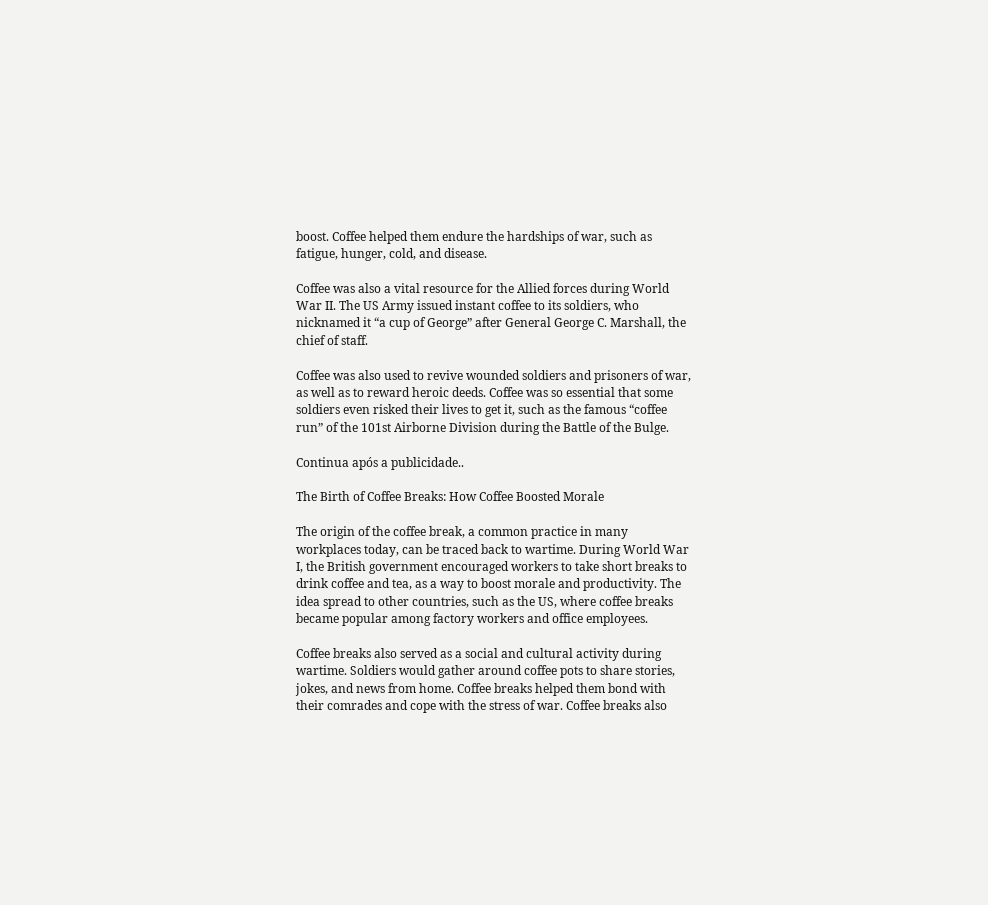boost. Coffee helped them endure the hardships of war, such as fatigue, hunger, cold, and disease.

Coffee was also a vital resource for the Allied forces during World War II. The US Army issued instant coffee to its soldiers, who nicknamed it “a cup of George” after General George C. Marshall, the chief of staff.

Coffee was also used to revive wounded soldiers and prisoners of war, as well as to reward heroic deeds. Coffee was so essential that some soldiers even risked their lives to get it, such as the famous “coffee run” of the 101st Airborne Division during the Battle of the Bulge.

Continua após a publicidade..

The Birth of Coffee Breaks: How Coffee Boosted Morale

The origin of the coffee break, a common practice in many workplaces today, can be traced back to wartime. During World War I, the British government encouraged workers to take short breaks to drink coffee and tea, as a way to boost morale and productivity. The idea spread to other countries, such as the US, where coffee breaks became popular among factory workers and office employees.

Coffee breaks also served as a social and cultural activity during wartime. Soldiers would gather around coffee pots to share stories, jokes, and news from home. Coffee breaks helped them bond with their comrades and cope with the stress of war. Coffee breaks also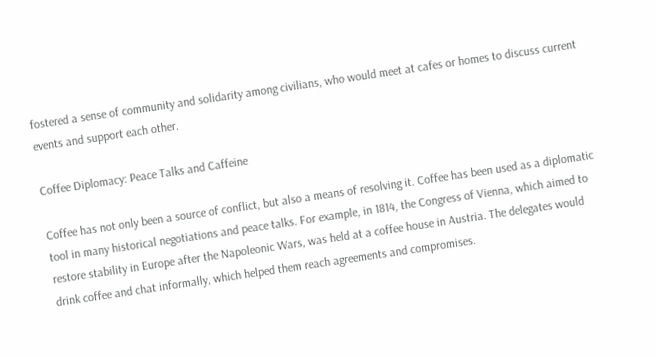fostered a sense of community and solidarity among civilians, who would meet at cafes or homes to discuss current events and support each other.

Coffee Diplomacy: Peace Talks and Caffeine

Coffee has not only been a source of conflict, but also a means of resolving it. Coffee has been used as a diplomatic tool in many historical negotiations and peace talks. For example, in 1814, the Congress of Vienna, which aimed to restore stability in Europe after the Napoleonic Wars, was held at a coffee house in Austria. The delegates would drink coffee and chat informally, which helped them reach agreements and compromises.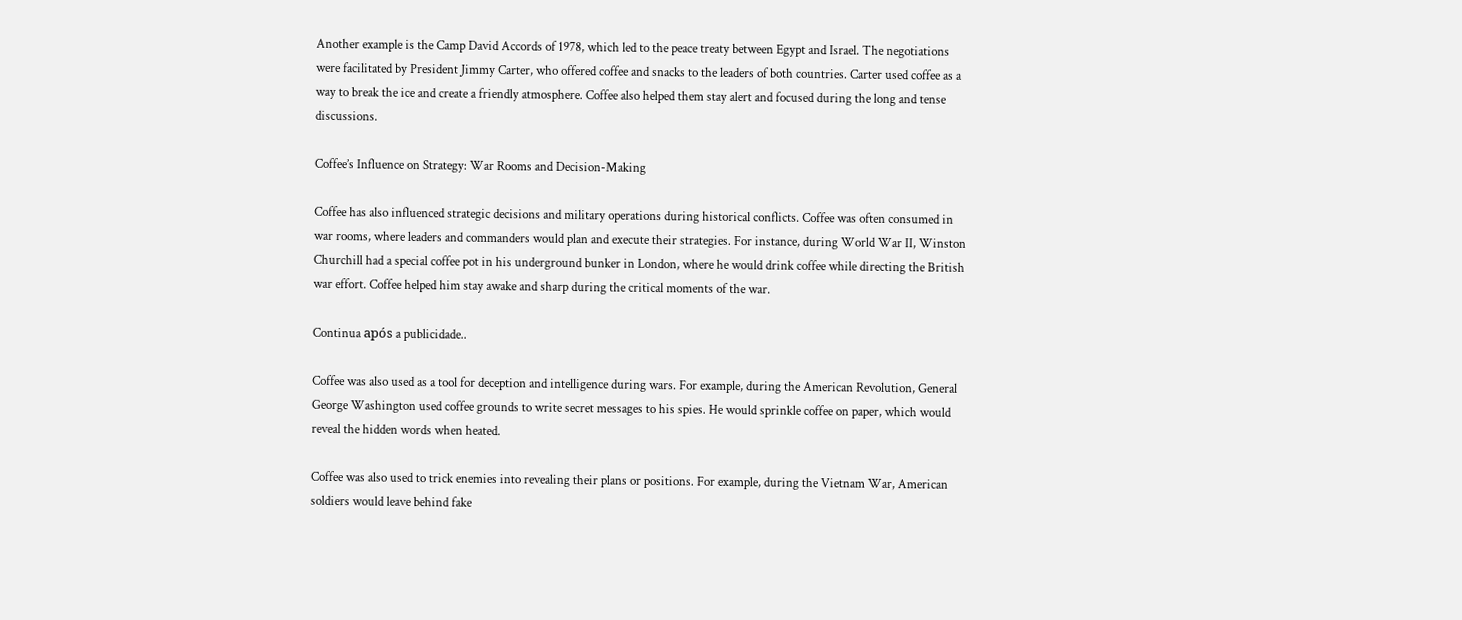Another example is the Camp David Accords of 1978, which led to the peace treaty between Egypt and Israel. The negotiations were facilitated by President Jimmy Carter, who offered coffee and snacks to the leaders of both countries. Carter used coffee as a way to break the ice and create a friendly atmosphere. Coffee also helped them stay alert and focused during the long and tense discussions.

Coffee’s Influence on Strategy: War Rooms and Decision-Making

Coffee has also influenced strategic decisions and military operations during historical conflicts. Coffee was often consumed in war rooms, where leaders and commanders would plan and execute their strategies. For instance, during World War II, Winston Churchill had a special coffee pot in his underground bunker in London, where he would drink coffee while directing the British war effort. Coffee helped him stay awake and sharp during the critical moments of the war.

Continua após a publicidade..

Coffee was also used as a tool for deception and intelligence during wars. For example, during the American Revolution, General George Washington used coffee grounds to write secret messages to his spies. He would sprinkle coffee on paper, which would reveal the hidden words when heated.

Coffee was also used to trick enemies into revealing their plans or positions. For example, during the Vietnam War, American soldiers would leave behind fake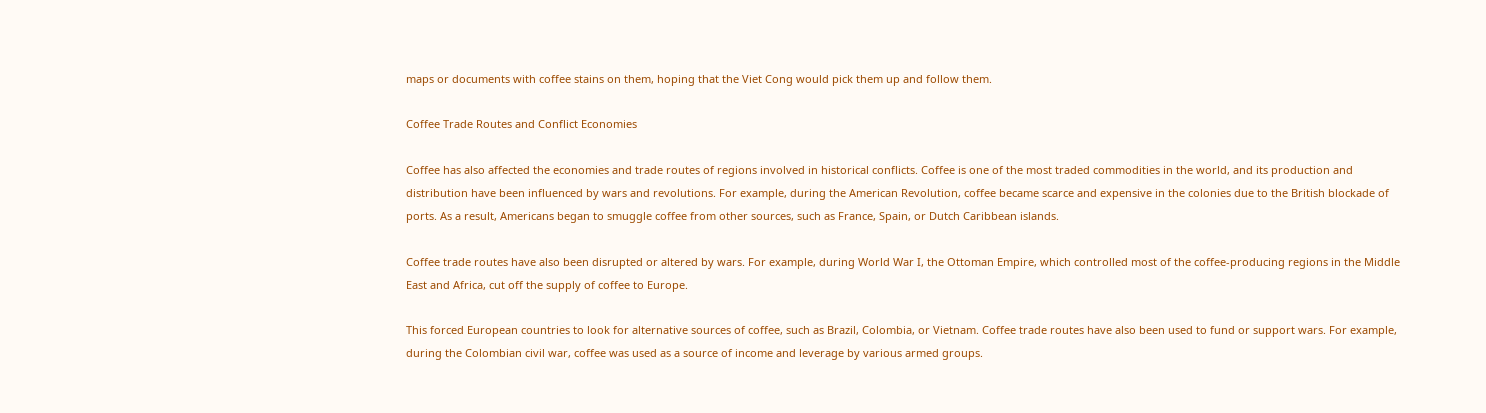maps or documents with coffee stains on them, hoping that the Viet Cong would pick them up and follow them.

Coffee Trade Routes and Conflict Economies

Coffee has also affected the economies and trade routes of regions involved in historical conflicts. Coffee is one of the most traded commodities in the world, and its production and distribution have been influenced by wars and revolutions. For example, during the American Revolution, coffee became scarce and expensive in the colonies due to the British blockade of ports. As a result, Americans began to smuggle coffee from other sources, such as France, Spain, or Dutch Caribbean islands.

Coffee trade routes have also been disrupted or altered by wars. For example, during World War I, the Ottoman Empire, which controlled most of the coffee-producing regions in the Middle East and Africa, cut off the supply of coffee to Europe.

This forced European countries to look for alternative sources of coffee, such as Brazil, Colombia, or Vietnam. Coffee trade routes have also been used to fund or support wars. For example, during the Colombian civil war, coffee was used as a source of income and leverage by various armed groups.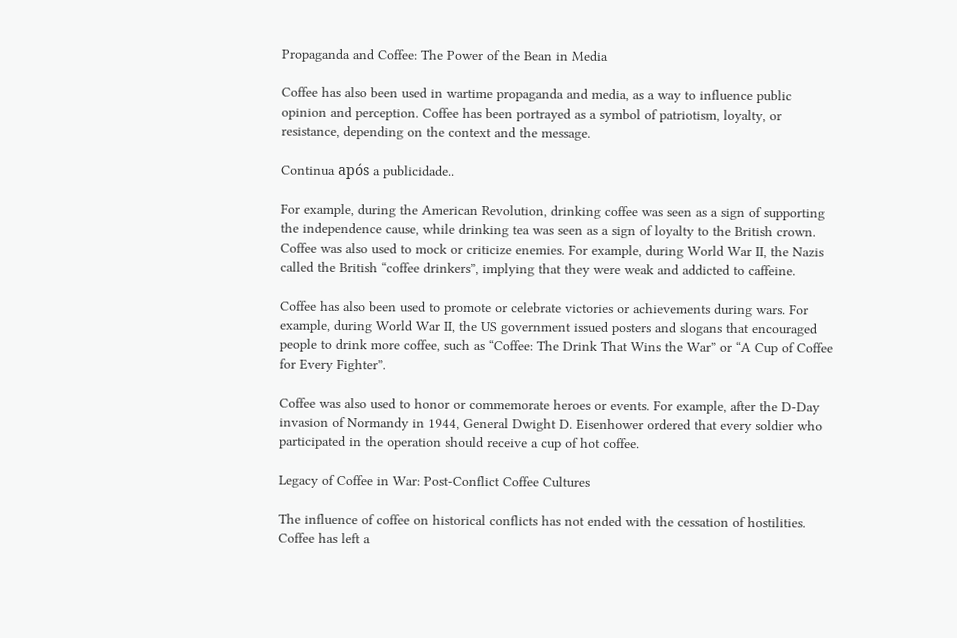Propaganda and Coffee: The Power of the Bean in Media

Coffee has also been used in wartime propaganda and media, as a way to influence public opinion and perception. Coffee has been portrayed as a symbol of patriotism, loyalty, or resistance, depending on the context and the message.

Continua após a publicidade..

For example, during the American Revolution, drinking coffee was seen as a sign of supporting the independence cause, while drinking tea was seen as a sign of loyalty to the British crown. Coffee was also used to mock or criticize enemies. For example, during World War II, the Nazis called the British “coffee drinkers”, implying that they were weak and addicted to caffeine.

Coffee has also been used to promote or celebrate victories or achievements during wars. For example, during World War II, the US government issued posters and slogans that encouraged people to drink more coffee, such as “Coffee: The Drink That Wins the War” or “A Cup of Coffee for Every Fighter”.

Coffee was also used to honor or commemorate heroes or events. For example, after the D-Day invasion of Normandy in 1944, General Dwight D. Eisenhower ordered that every soldier who participated in the operation should receive a cup of hot coffee.

Legacy of Coffee in War: Post-Conflict Coffee Cultures

The influence of coffee on historical conflicts has not ended with the cessation of hostilities. Coffee has left a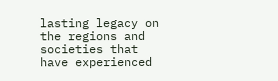lasting legacy on the regions and societies that have experienced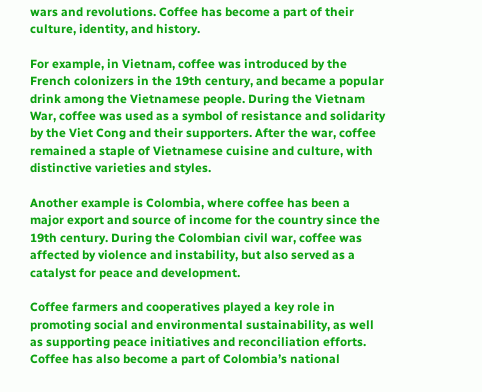wars and revolutions. Coffee has become a part of their culture, identity, and history.

For example, in Vietnam, coffee was introduced by the French colonizers in the 19th century, and became a popular drink among the Vietnamese people. During the Vietnam War, coffee was used as a symbol of resistance and solidarity by the Viet Cong and their supporters. After the war, coffee remained a staple of Vietnamese cuisine and culture, with distinctive varieties and styles.

Another example is Colombia, where coffee has been a major export and source of income for the country since the 19th century. During the Colombian civil war, coffee was affected by violence and instability, but also served as a catalyst for peace and development.

Coffee farmers and cooperatives played a key role in promoting social and environmental sustainability, as well as supporting peace initiatives and reconciliation efforts. Coffee has also become a part of Colombia’s national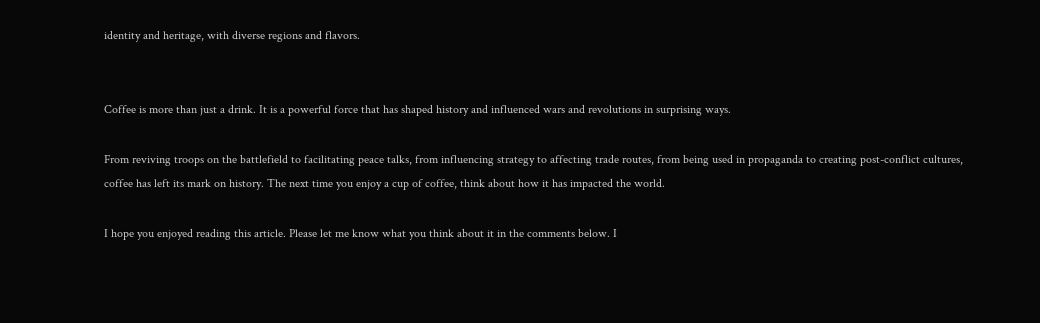identity and heritage, with diverse regions and flavors.


Coffee is more than just a drink. It is a powerful force that has shaped history and influenced wars and revolutions in surprising ways.

From reviving troops on the battlefield to facilitating peace talks, from influencing strategy to affecting trade routes, from being used in propaganda to creating post-conflict cultures, coffee has left its mark on history. The next time you enjoy a cup of coffee, think about how it has impacted the world.

I hope you enjoyed reading this article. Please let me know what you think about it in the comments below. I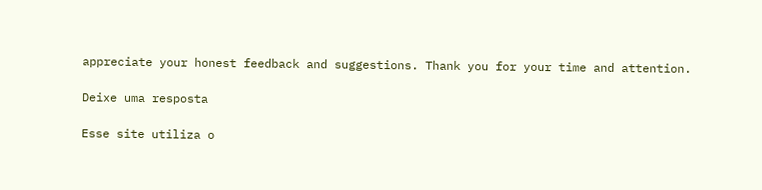appreciate your honest feedback and suggestions. Thank you for your time and attention.

Deixe uma resposta

Esse site utiliza o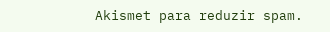Akismet para reduzir spam.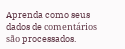Aprenda como seus dados de comentários são processados.